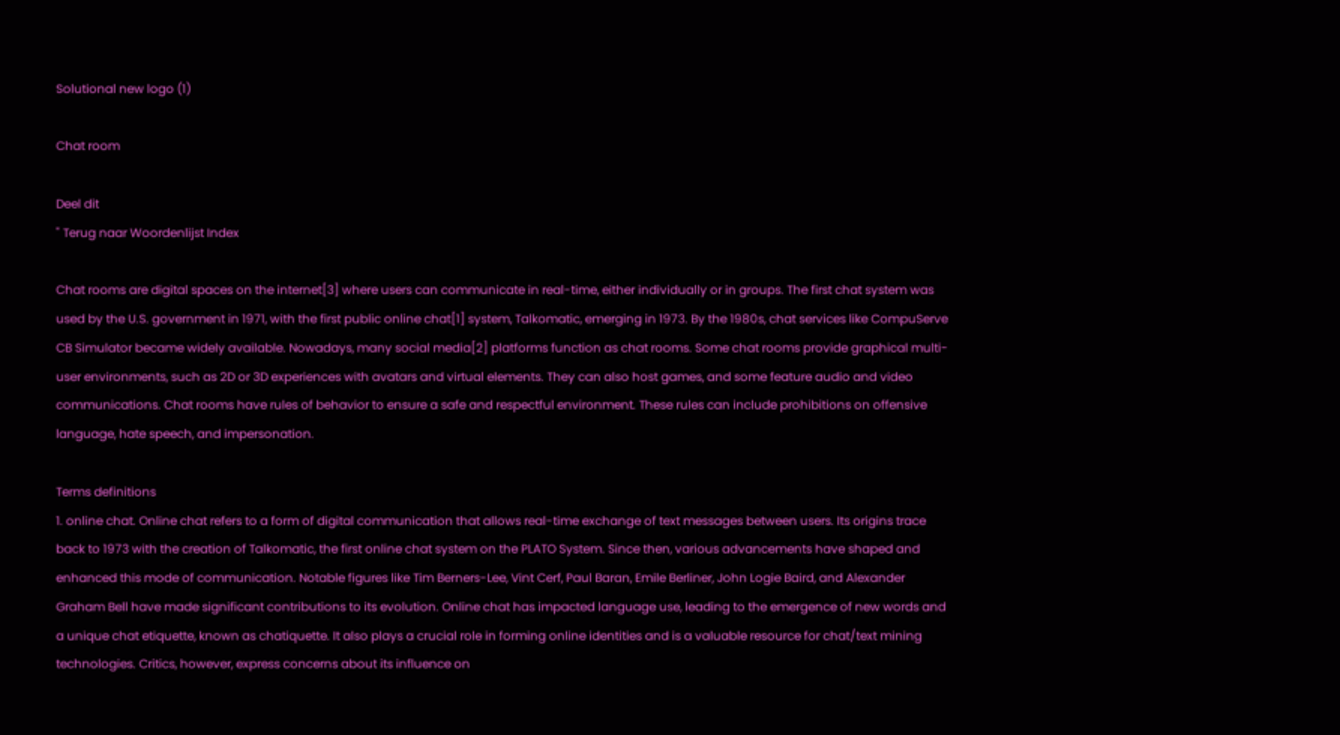Solutional new logo (1)

Chat room

Deel dit
" Terug naar Woordenlijst Index

Chat rooms are digital spaces on the internet[3] where users can communicate in real-time, either individually or in groups. The first chat system was used by the U.S. government in 1971, with the first public online chat[1] system, Talkomatic, emerging in 1973. By the 1980s, chat services like CompuServe CB Simulator became widely available. Nowadays, many social media[2] platforms function as chat rooms. Some chat rooms provide graphical multi-user environments, such as 2D or 3D experiences with avatars and virtual elements. They can also host games, and some feature audio and video communications. Chat rooms have rules of behavior to ensure a safe and respectful environment. These rules can include prohibitions on offensive language, hate speech, and impersonation.

Terms definitions
1. online chat. Online chat refers to a form of digital communication that allows real-time exchange of text messages between users. Its origins trace back to 1973 with the creation of Talkomatic, the first online chat system on the PLATO System. Since then, various advancements have shaped and enhanced this mode of communication. Notable figures like Tim Berners-Lee, Vint Cerf, Paul Baran, Emile Berliner, John Logie Baird, and Alexander Graham Bell have made significant contributions to its evolution. Online chat has impacted language use, leading to the emergence of new words and a unique chat etiquette, known as chatiquette. It also plays a crucial role in forming online identities and is a valuable resource for chat/text mining technologies. Critics, however, express concerns about its influence on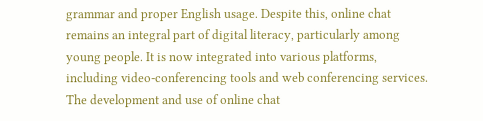grammar and proper English usage. Despite this, online chat remains an integral part of digital literacy, particularly among young people. It is now integrated into various platforms, including video-conferencing tools and web conferencing services. The development and use of online chat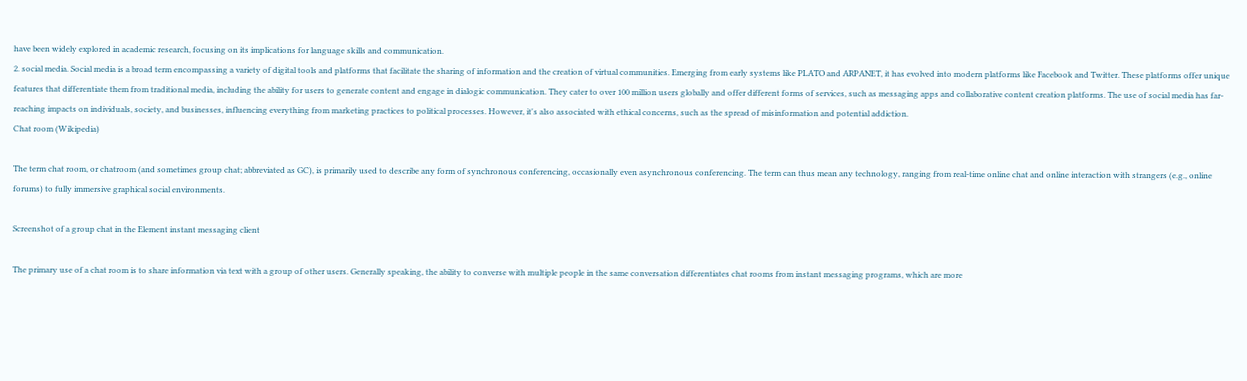have been widely explored in academic research, focusing on its implications for language skills and communication.
2. social media. Social media is a broad term encompassing a variety of digital tools and platforms that facilitate the sharing of information and the creation of virtual communities. Emerging from early systems like PLATO and ARPANET, it has evolved into modern platforms like Facebook and Twitter. These platforms offer unique features that differentiate them from traditional media, including the ability for users to generate content and engage in dialogic communication. They cater to over 100 million users globally and offer different forms of services, such as messaging apps and collaborative content creation platforms. The use of social media has far-reaching impacts on individuals, society, and businesses, influencing everything from marketing practices to political processes. However, it's also associated with ethical concerns, such as the spread of misinformation and potential addiction.
Chat room (Wikipedia)

The term chat room, or chatroom (and sometimes group chat; abbreviated as GC), is primarily used to describe any form of synchronous conferencing, occasionally even asynchronous conferencing. The term can thus mean any technology, ranging from real-time online chat and online interaction with strangers (e.g., online forums) to fully immersive graphical social environments.

Screenshot of a group chat in the Element instant messaging client

The primary use of a chat room is to share information via text with a group of other users. Generally speaking, the ability to converse with multiple people in the same conversation differentiates chat rooms from instant messaging programs, which are more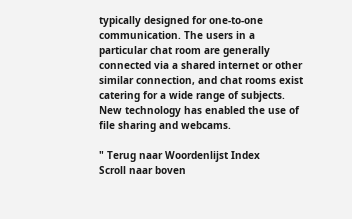typically designed for one-to-one communication. The users in a particular chat room are generally connected via a shared internet or other similar connection, and chat rooms exist catering for a wide range of subjects. New technology has enabled the use of file sharing and webcams.

" Terug naar Woordenlijst Index
Scroll naar boven